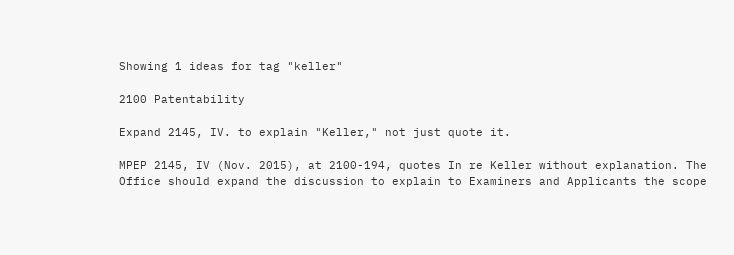Showing 1 ideas for tag "keller"

2100 Patentability

Expand 2145, IV. to explain "Keller," not just quote it.

MPEP 2145, IV (Nov. 2015), at 2100-194, quotes In re Keller without explanation. The Office should expand the discussion to explain to Examiners and Applicants the scope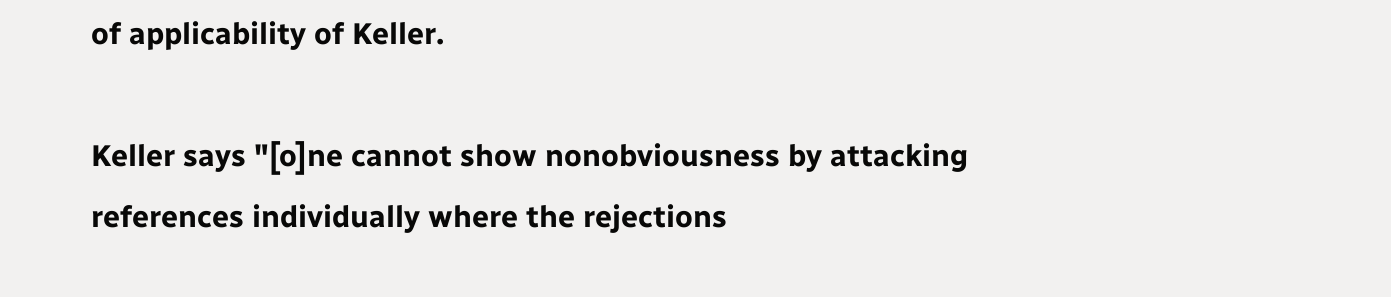of applicability of Keller.

Keller says "[o]ne cannot show nonobviousness by attacking references individually where the rejections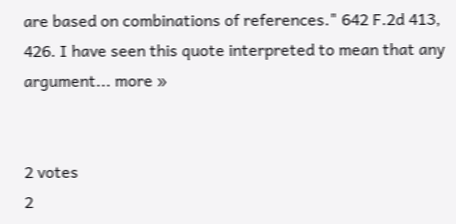are based on combinations of references." 642 F.2d 413, 426. I have seen this quote interpreted to mean that any argument... more »


2 votes
2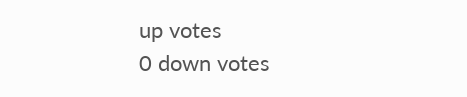up votes
0 down votes